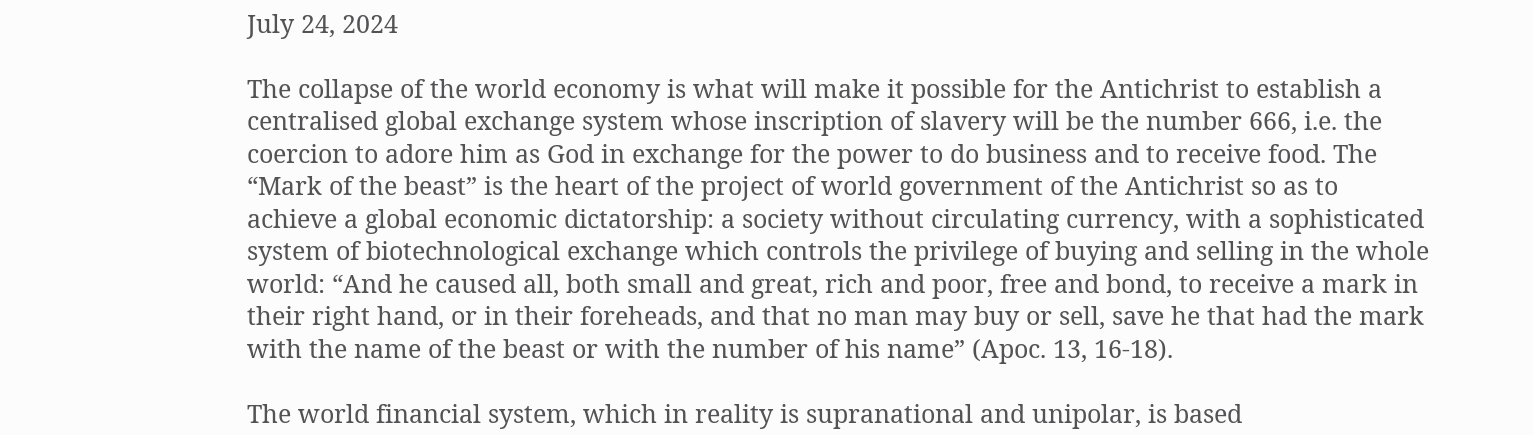July 24, 2024

The collapse of the world economy is what will make it possible for the Antichrist to establish a centralised global exchange system whose inscription of slavery will be the number 666, i.e. the coercion to adore him as God in exchange for the power to do business and to receive food. The “Mark of the beast” is the heart of the project of world government of the Antichrist so as to achieve a global economic dictatorship: a society without circulating currency, with a sophisticated system of biotechnological exchange which controls the privilege of buying and selling in the whole world: “And he caused all, both small and great, rich and poor, free and bond, to receive a mark in their right hand, or in their foreheads, and that no man may buy or sell, save he that had the mark with the name of the beast or with the number of his name” (Apoc. 13, 16-18).

The world financial system, which in reality is supranational and unipolar, is based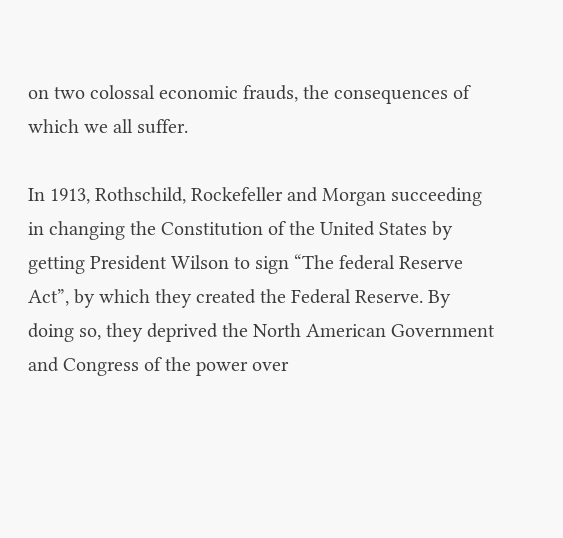on two colossal economic frauds, the consequences of which we all suffer.

In 1913, Rothschild, Rockefeller and Morgan succeeding in changing the Constitution of the United States by getting President Wilson to sign “The federal Reserve Act”, by which they created the Federal Reserve. By doing so, they deprived the North American Government and Congress of the power over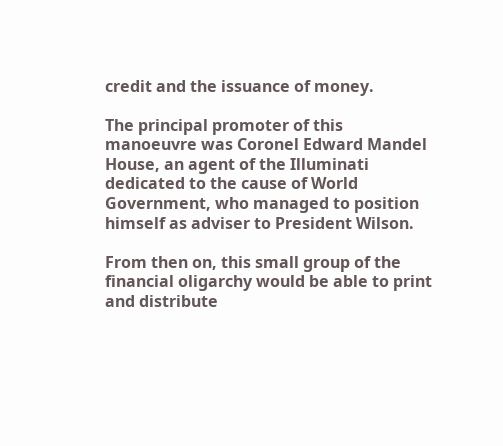credit and the issuance of money.

The principal promoter of this manoeuvre was Coronel Edward Mandel House, an agent of the Illuminati dedicated to the cause of World Government, who managed to position himself as adviser to President Wilson.

From then on, this small group of the financial oligarchy would be able to print and distribute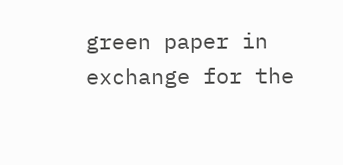green paper in exchange for the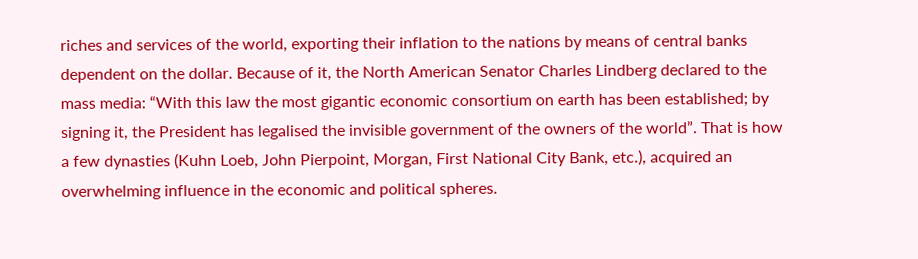riches and services of the world, exporting their inflation to the nations by means of central banks dependent on the dollar. Because of it, the North American Senator Charles Lindberg declared to the mass media: “With this law the most gigantic economic consortium on earth has been established; by signing it, the President has legalised the invisible government of the owners of the world”. That is how a few dynasties (Kuhn Loeb, John Pierpoint, Morgan, First National City Bank, etc.), acquired an overwhelming influence in the economic and political spheres.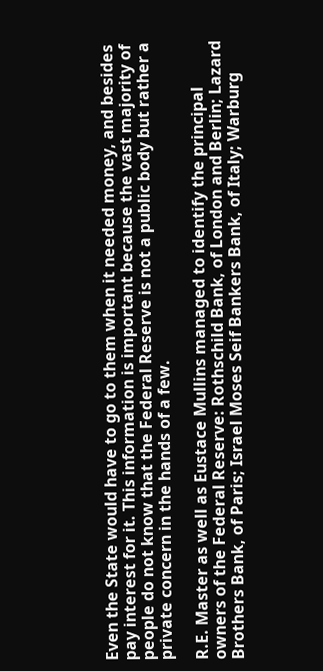Even the State would have to go to them when it needed money, and besides pay interest for it. This information is important because the vast majority of people do not know that the Federal Reserve is not a public body but rather a private concern in the hands of a few.

R.E. Master as well as Eustace Mullins managed to identify the principal owners of the Federal Reserve: Rothschild Bank, of London and Berlin; Lazard Brothers Bank, of Paris; Israel Moses Seif Bankers Bank, of Italy; Warburg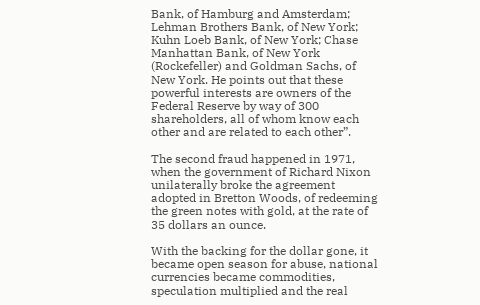Bank, of Hamburg and Amsterdam; Lehman Brothers Bank, of New York; Kuhn Loeb Bank, of New York; Chase Manhattan Bank, of New York (Rockefeller) and Goldman Sachs, of New York. He points out that these powerful interests are owners of the Federal Reserve by way of 300 shareholders, all of whom know each other and are related to each other”.

The second fraud happened in 1971, when the government of Richard Nixon unilaterally broke the agreement adopted in Bretton Woods, of redeeming the green notes with gold, at the rate of 35 dollars an ounce.

With the backing for the dollar gone, it became open season for abuse, national currencies became commodities, speculation multiplied and the real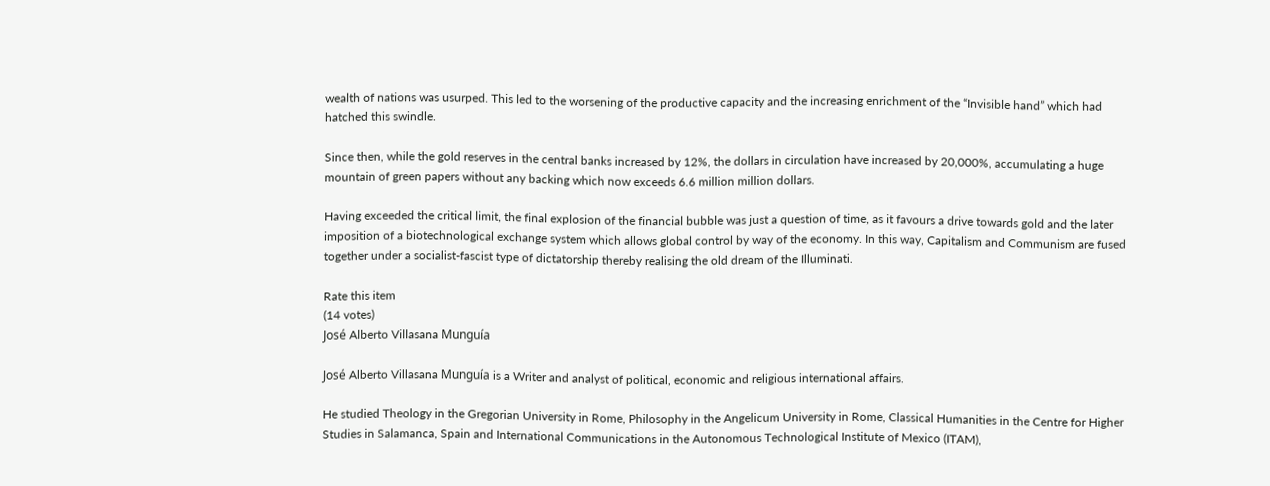wealth of nations was usurped. This led to the worsening of the productive capacity and the increasing enrichment of the “Invisible hand” which had hatched this swindle.

Since then, while the gold reserves in the central banks increased by 12%, the dollars in circulation have increased by 20,000%, accumulating a huge mountain of green papers without any backing which now exceeds 6.6 million million dollars.

Having exceeded the critical limit, the final explosion of the financial bubble was just a question of time, as it favours a drive towards gold and the later imposition of a biotechnological exchange system which allows global control by way of the economy. In this way, Capitalism and Communism are fused together under a socialist-fascist type of dictatorship thereby realising the old dream of the Illuminati.

Rate this item
(14 votes)
José Alberto Villasana Munguía

José Alberto Villasana Munguía is a Writer and analyst of political, economic and religious international affairs.

He studied Theology in the Gregorian University in Rome, Philosophy in the Angelicum University in Rome, Classical Humanities in the Centre for Higher Studies in Salamanca, Spain and International Communications in the Autonomous Technological Institute of Mexico (ITAM),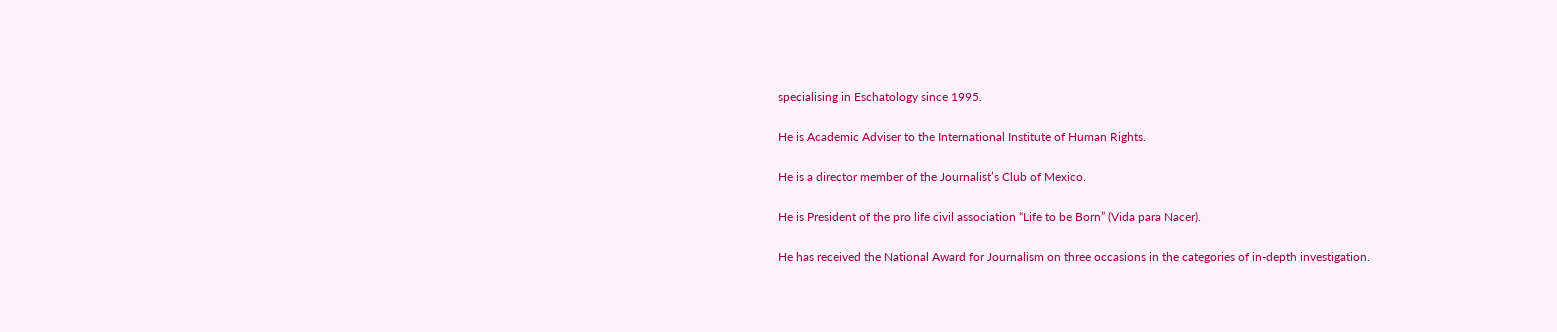specialising in Eschatology since 1995.

He is Academic Adviser to the International Institute of Human Rights.

He is a director member of the Journalist’s Club of Mexico.

He is President of the pro life civil association “Life to be Born” (Vida para Nacer).

He has received the National Award for Journalism on three occasions in the categories of in-depth investigation.